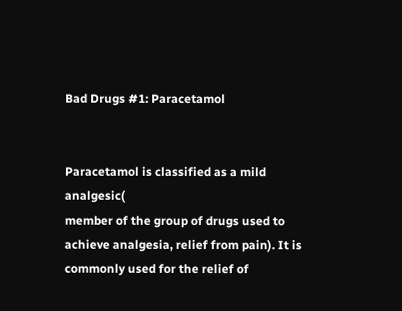Bad Drugs #1: Paracetamol


Paracetamol is classified as a mild analgesic(
member of the group of drugs used to achieve analgesia, relief from pain). It is commonly used for the relief of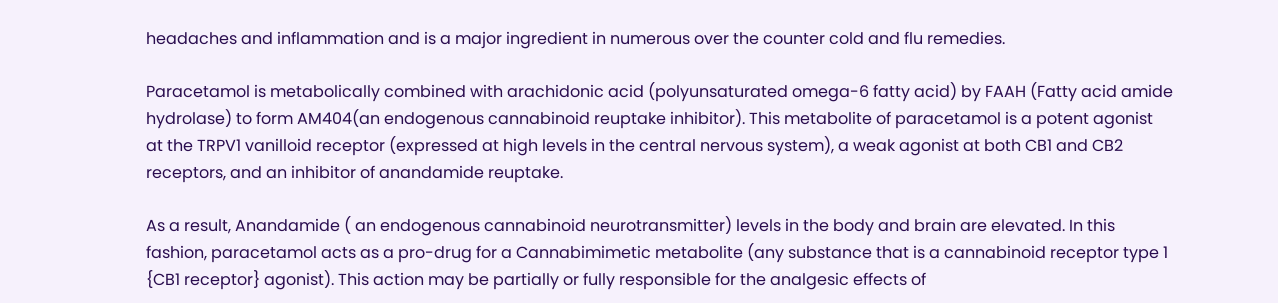headaches and inflammation and is a major ingredient in numerous over the counter cold and flu remedies.

Paracetamol is metabolically combined with arachidonic acid (polyunsaturated omega-6 fatty acid) by FAAH (Fatty acid amide hydrolase) to form AM404(an endogenous cannabinoid reuptake inhibitor). This metabolite of paracetamol is a potent agonist at the TRPV1 vanilloid receptor (expressed at high levels in the central nervous system), a weak agonist at both CB1 and CB2 receptors, and an inhibitor of anandamide reuptake.

As a result, Anandamide ( an endogenous cannabinoid neurotransmitter) levels in the body and brain are elevated. In this fashion, paracetamol acts as a pro-drug for a Cannabimimetic metabolite (any substance that is a cannabinoid receptor type 1 {CB1 receptor} agonist). This action may be partially or fully responsible for the analgesic effects of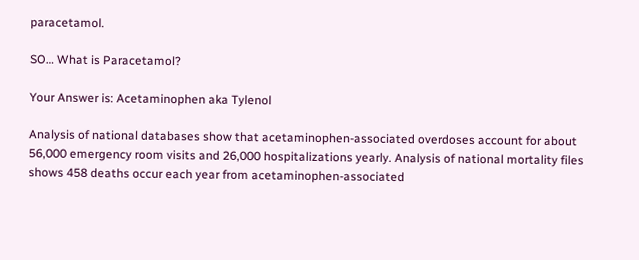paracetamol.

SO… What is Paracetamol?

Your Answer is: Acetaminophen aka Tylenol

Analysis of national databases show that acetaminophen-associated overdoses account for about 56,000 emergency room visits and 26,000 hospitalizations yearly. Analysis of national mortality files shows 458 deaths occur each year from acetaminophen-associated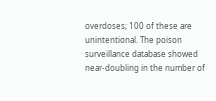overdoses; 100 of these are unintentional. The poison surveillance database showed near-doubling in the number of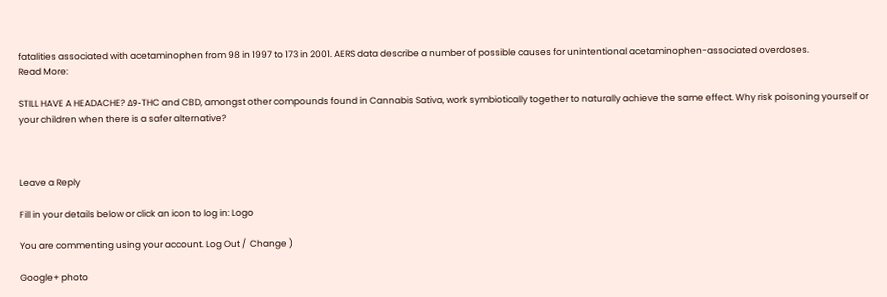fatalities associated with acetaminophen from 98 in 1997 to 173 in 2001. AERS data describe a number of possible causes for unintentional acetaminophen-associated overdoses.
Read More:

STILL HAVE A HEADACHE? Δ9-THC and CBD, amongst other compounds found in Cannabis Sativa, work symbiotically together to naturally achieve the same effect. Why risk poisoning yourself or your children when there is a safer alternative?



Leave a Reply

Fill in your details below or click an icon to log in: Logo

You are commenting using your account. Log Out /  Change )

Google+ photo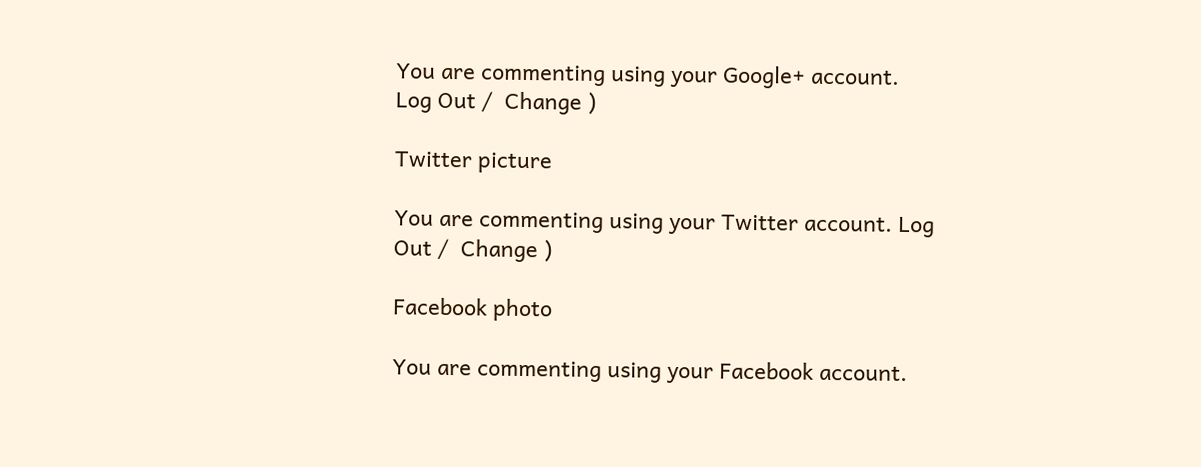You are commenting using your Google+ account. Log Out /  Change )

Twitter picture

You are commenting using your Twitter account. Log Out /  Change )

Facebook photo

You are commenting using your Facebook account.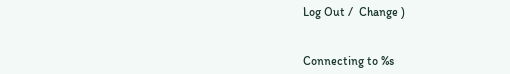Log Out /  Change )


Connecting to %s